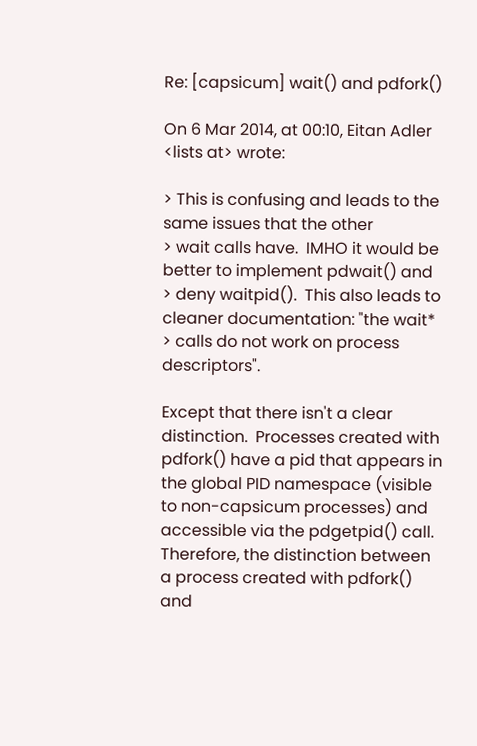Re: [capsicum] wait() and pdfork()

On 6 Mar 2014, at 00:10, Eitan Adler <lists at> wrote:

> This is confusing and leads to the same issues that the other
> wait calls have.  IMHO it would be better to implement pdwait() and
> deny waitpid().  This also leads to cleaner documentation: "the wait*
> calls do not work on process descriptors".

Except that there isn't a clear distinction.  Processes created with pdfork() have a pid that appears in the global PID namespace (visible to non-capsicum processes) and accessible via the pdgetpid() call.  Therefore, the distinction between a process created with pdfork() and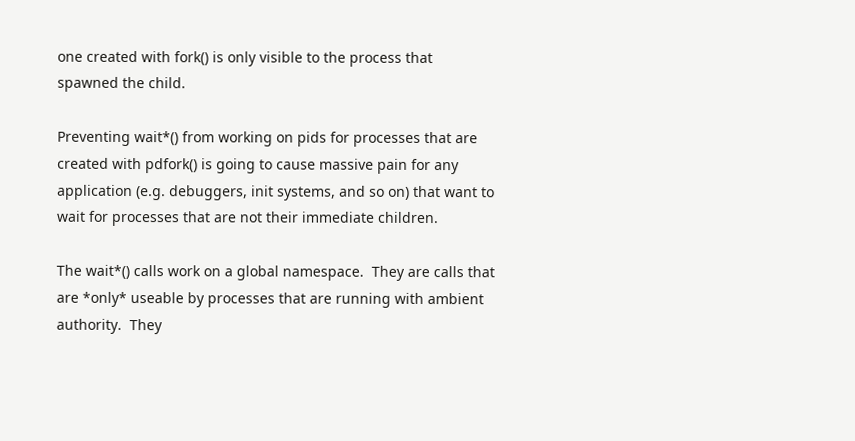one created with fork() is only visible to the process that spawned the child.

Preventing wait*() from working on pids for processes that are created with pdfork() is going to cause massive pain for any application (e.g. debuggers, init systems, and so on) that want to wait for processes that are not their immediate children.

The wait*() calls work on a global namespace.  They are calls that are *only* useable by processes that are running with ambient authority.  They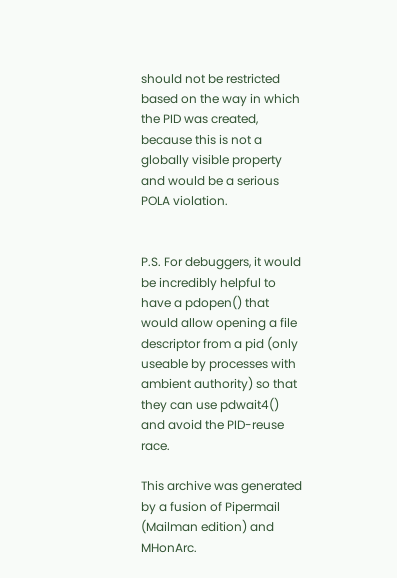should not be restricted based on the way in which the PID was created, because this is not a globally visible property and would be a serious POLA violation.


P.S. For debuggers, it would be incredibly helpful to have a pdopen() that would allow opening a file descriptor from a pid (only useable by processes with ambient authority) so that they can use pdwait4() and avoid the PID-reuse race.

This archive was generated by a fusion of Pipermail (Mailman edition) and MHonArc.